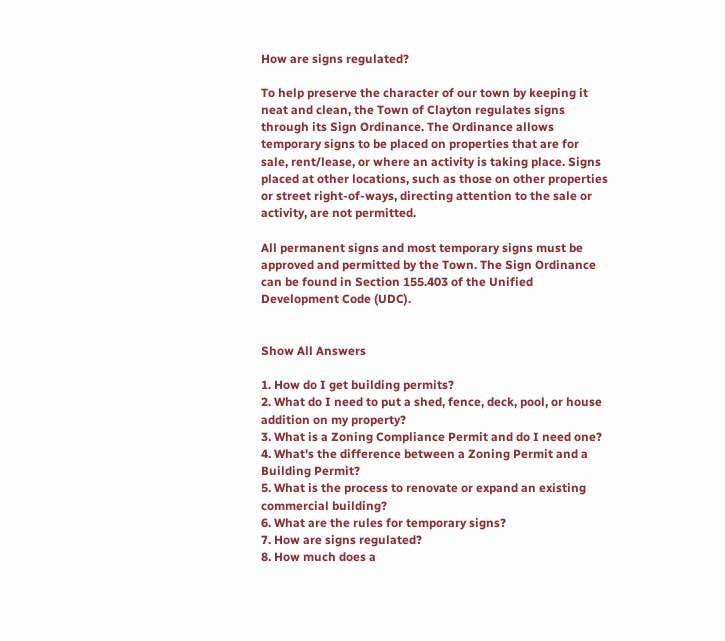How are signs regulated?

To help preserve the character of our town by keeping it neat and clean, the Town of Clayton regulates signs through its Sign Ordinance. The Ordinance allows temporary signs to be placed on properties that are for sale, rent/lease, or where an activity is taking place. Signs placed at other locations, such as those on other properties or street right-of-ways, directing attention to the sale or activity, are not permitted.

All permanent signs and most temporary signs must be approved and permitted by the Town. The Sign Ordinance can be found in Section 155.403 of the Unified Development Code (UDC).


Show All Answers

1. How do I get building permits?
2. What do I need to put a shed, fence, deck, pool, or house addition on my property?
3. What is a Zoning Compliance Permit and do I need one?
4. What's the difference between a Zoning Permit and a Building Permit?
5. What is the process to renovate or expand an existing commercial building?
6. What are the rules for temporary signs?
7. How are signs regulated?
8. How much does a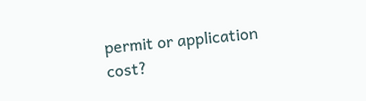permit or application cost?